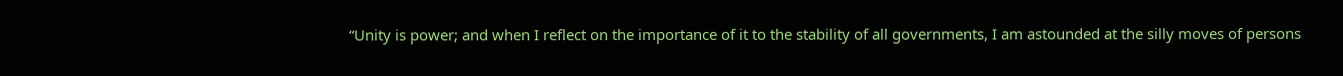“Unity is power; and when I reflect on the importance of it to the stability of all governments, I am astounded at the silly moves of persons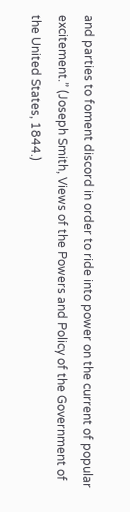and parties to foment discord in order to ride into power on the current of popular excitement.” (Joseph Smith, Views of the Powers and Policy of the Government of the United States, 1844.)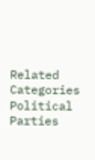Related Categories
Political Parties